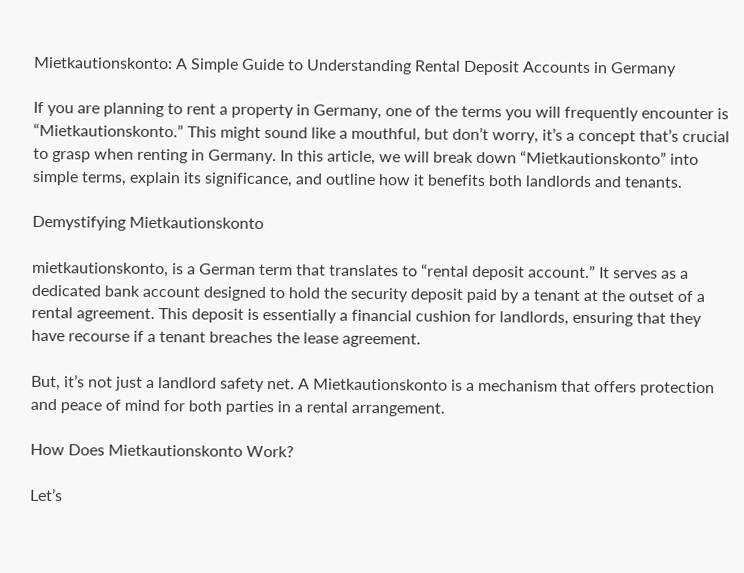Mietkautionskonto: A Simple Guide to Understanding Rental Deposit Accounts in Germany

If you are planning to rent a property in Germany, one of the terms you will frequently encounter is “Mietkautionskonto.” This might sound like a mouthful, but don’t worry, it’s a concept that’s crucial to grasp when renting in Germany. In this article, we will break down “Mietkautionskonto” into simple terms, explain its significance, and outline how it benefits both landlords and tenants.

Demystifying Mietkautionskonto

mietkautionskonto, is a German term that translates to “rental deposit account.” It serves as a dedicated bank account designed to hold the security deposit paid by a tenant at the outset of a rental agreement. This deposit is essentially a financial cushion for landlords, ensuring that they have recourse if a tenant breaches the lease agreement.

But, it’s not just a landlord safety net. A Mietkautionskonto is a mechanism that offers protection and peace of mind for both parties in a rental arrangement.

How Does Mietkautionskonto Work?

Let’s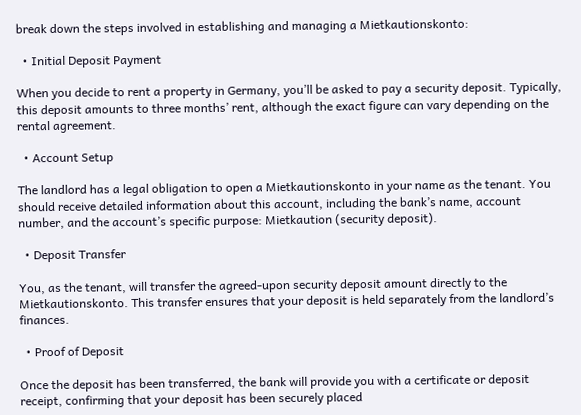break down the steps involved in establishing and managing a Mietkautionskonto:

  • Initial Deposit Payment

When you decide to rent a property in Germany, you’ll be asked to pay a security deposit. Typically, this deposit amounts to three months’ rent, although the exact figure can vary depending on the rental agreement.

  • Account Setup

The landlord has a legal obligation to open a Mietkautionskonto in your name as the tenant. You should receive detailed information about this account, including the bank’s name, account number, and the account’s specific purpose: Mietkaution (security deposit).

  • Deposit Transfer

You, as the tenant, will transfer the agreed-upon security deposit amount directly to the Mietkautionskonto. This transfer ensures that your deposit is held separately from the landlord’s finances.

  • Proof of Deposit

Once the deposit has been transferred, the bank will provide you with a certificate or deposit receipt, confirming that your deposit has been securely placed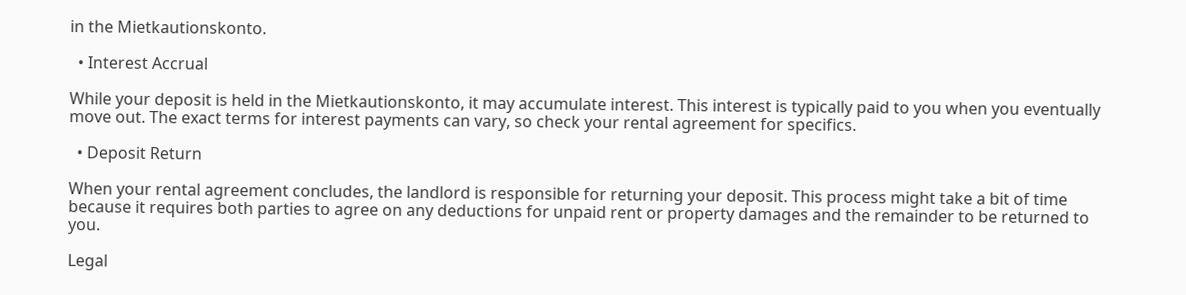in the Mietkautionskonto.

  • Interest Accrual

While your deposit is held in the Mietkautionskonto, it may accumulate interest. This interest is typically paid to you when you eventually move out. The exact terms for interest payments can vary, so check your rental agreement for specifics.

  • Deposit Return

When your rental agreement concludes, the landlord is responsible for returning your deposit. This process might take a bit of time because it requires both parties to agree on any deductions for unpaid rent or property damages and the remainder to be returned to you.

Legal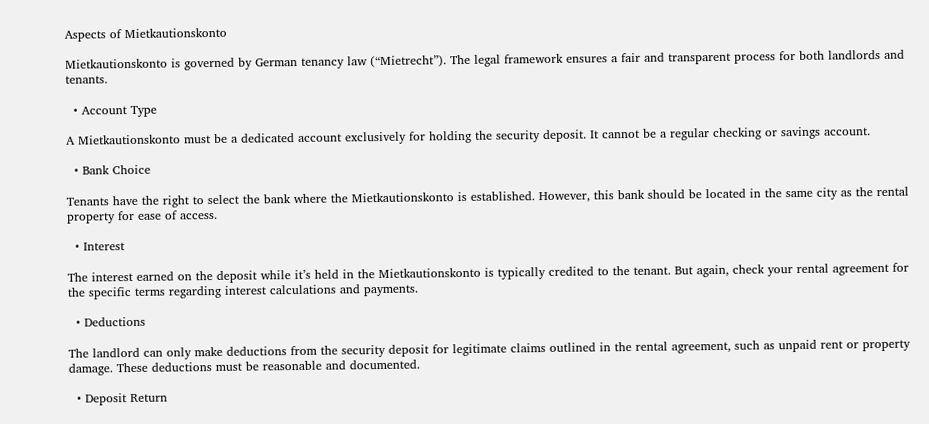Aspects of Mietkautionskonto

Mietkautionskonto is governed by German tenancy law (“Mietrecht”). The legal framework ensures a fair and transparent process for both landlords and tenants.

  • Account Type

A Mietkautionskonto must be a dedicated account exclusively for holding the security deposit. It cannot be a regular checking or savings account.

  • Bank Choice

Tenants have the right to select the bank where the Mietkautionskonto is established. However, this bank should be located in the same city as the rental property for ease of access.

  • Interest

The interest earned on the deposit while it’s held in the Mietkautionskonto is typically credited to the tenant. But again, check your rental agreement for the specific terms regarding interest calculations and payments.

  • Deductions

The landlord can only make deductions from the security deposit for legitimate claims outlined in the rental agreement, such as unpaid rent or property damage. These deductions must be reasonable and documented.

  • Deposit Return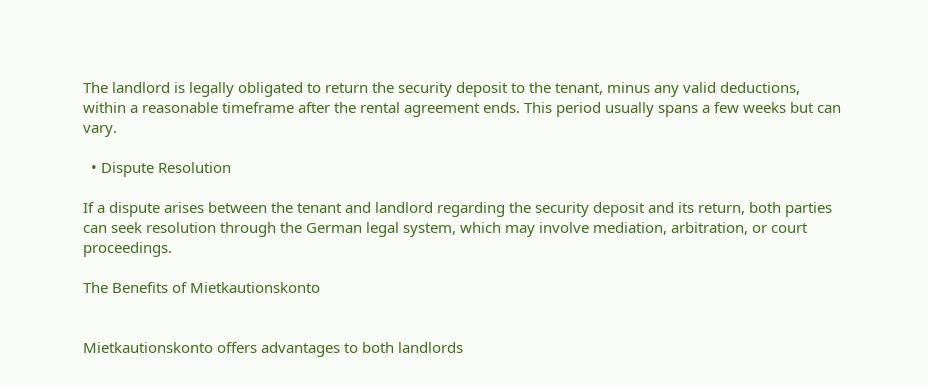The landlord is legally obligated to return the security deposit to the tenant, minus any valid deductions, within a reasonable timeframe after the rental agreement ends. This period usually spans a few weeks but can vary.

  • Dispute Resolution

If a dispute arises between the tenant and landlord regarding the security deposit and its return, both parties can seek resolution through the German legal system, which may involve mediation, arbitration, or court proceedings.

The Benefits of Mietkautionskonto


Mietkautionskonto offers advantages to both landlords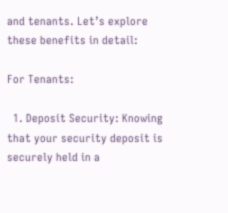and tenants. Let’s explore these benefits in detail:

For Tenants:

  1. Deposit Security: Knowing that your security deposit is securely held in a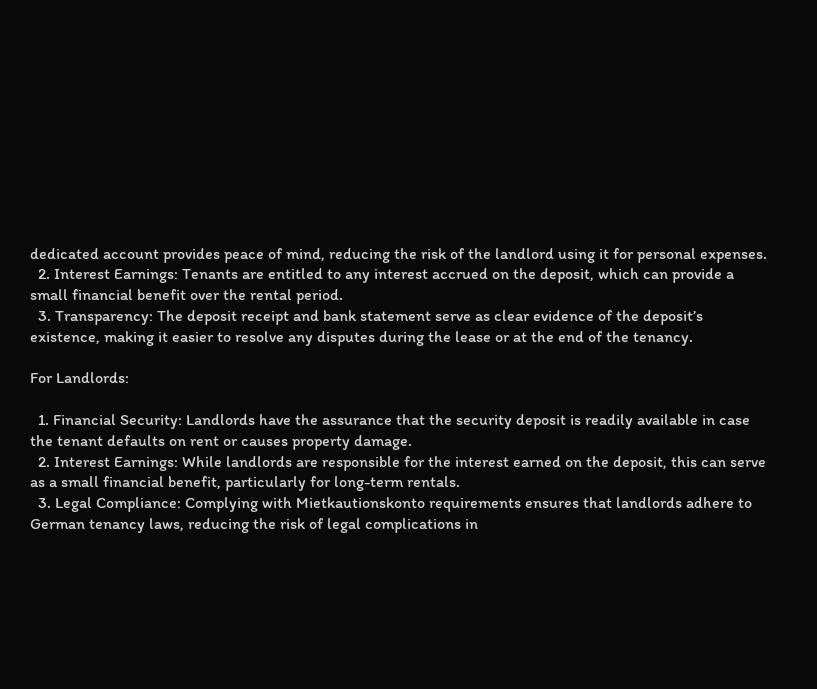dedicated account provides peace of mind, reducing the risk of the landlord using it for personal expenses.
  2. Interest Earnings: Tenants are entitled to any interest accrued on the deposit, which can provide a small financial benefit over the rental period.
  3. Transparency: The deposit receipt and bank statement serve as clear evidence of the deposit’s existence, making it easier to resolve any disputes during the lease or at the end of the tenancy.

For Landlords:

  1. Financial Security: Landlords have the assurance that the security deposit is readily available in case the tenant defaults on rent or causes property damage.
  2. Interest Earnings: While landlords are responsible for the interest earned on the deposit, this can serve as a small financial benefit, particularly for long-term rentals.
  3. Legal Compliance: Complying with Mietkautionskonto requirements ensures that landlords adhere to German tenancy laws, reducing the risk of legal complications in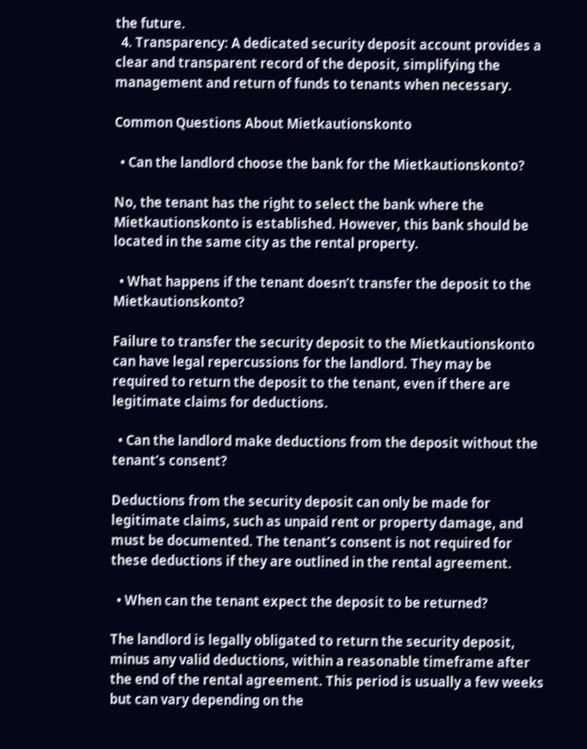the future.
  4. Transparency: A dedicated security deposit account provides a clear and transparent record of the deposit, simplifying the management and return of funds to tenants when necessary.

Common Questions About Mietkautionskonto

  • Can the landlord choose the bank for the Mietkautionskonto?

No, the tenant has the right to select the bank where the Mietkautionskonto is established. However, this bank should be located in the same city as the rental property.

  • What happens if the tenant doesn’t transfer the deposit to the Mietkautionskonto?

Failure to transfer the security deposit to the Mietkautionskonto can have legal repercussions for the landlord. They may be required to return the deposit to the tenant, even if there are legitimate claims for deductions.

  • Can the landlord make deductions from the deposit without the tenant’s consent?

Deductions from the security deposit can only be made for legitimate claims, such as unpaid rent or property damage, and must be documented. The tenant’s consent is not required for these deductions if they are outlined in the rental agreement.

  • When can the tenant expect the deposit to be returned?

The landlord is legally obligated to return the security deposit, minus any valid deductions, within a reasonable timeframe after the end of the rental agreement. This period is usually a few weeks but can vary depending on the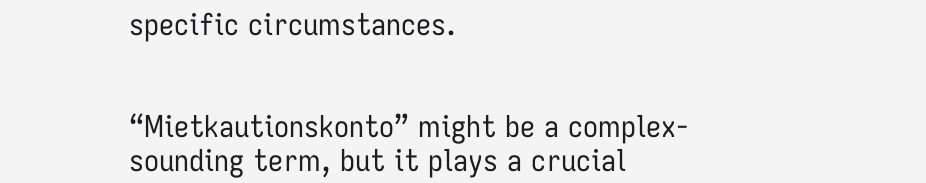specific circumstances.


“Mietkautionskonto” might be a complex-sounding term, but it plays a crucial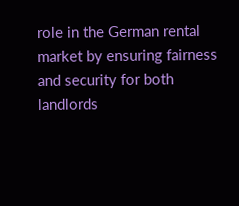role in the German rental market by ensuring fairness and security for both landlords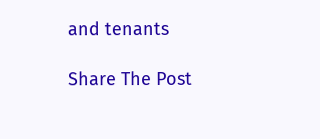and tenants

Share The Post